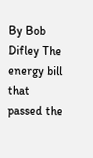By Bob Difley The energy bill that passed the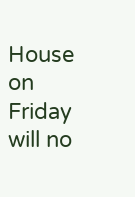House on Friday will no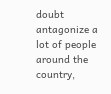doubt antagonize a lot of people around the country,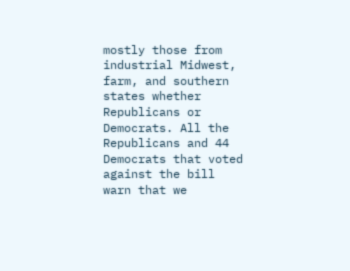mostly those from industrial Midwest, farm, and southern states whether Republicans or Democrats. All the Republicans and 44 Democrats that voted against the bill warn that we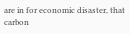are in for economic disaster, that carbon